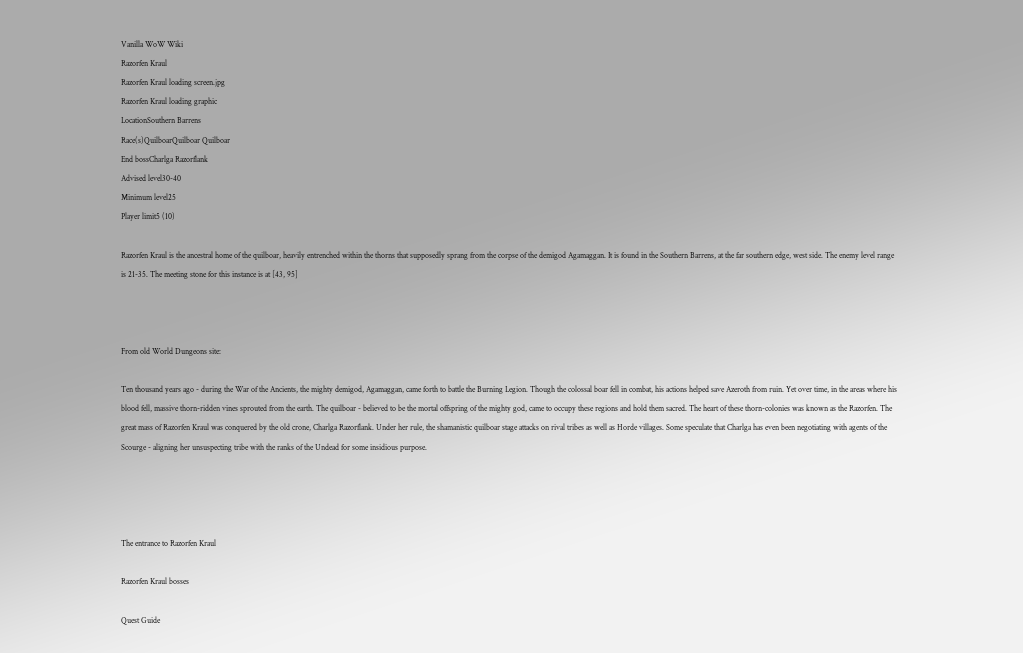Vanilla WoW Wiki
Razorfen Kraul
Razorfen Kraul loading screen.jpg
Razorfen Kraul loading graphic
LocationSouthern Barrens
Race(s)QuilboarQuilboar Quilboar
End bossCharlga Razorflank
Advised level30-40
Minimum level25
Player limit5 (10)

Razorfen Kraul is the ancestral home of the quilboar, heavily entrenched within the thorns that supposedly sprang from the corpse of the demigod Agamaggan. It is found in the Southern Barrens, at the far southern edge, west side. The enemy level range is 21-35. The meeting stone for this instance is at [43, 95]



From old World Dungeons site:

Ten thousand years ago - during the War of the Ancients, the mighty demigod, Agamaggan, came forth to battle the Burning Legion. Though the colossal boar fell in combat, his actions helped save Azeroth from ruin. Yet over time, in the areas where his blood fell, massive thorn-ridden vines sprouted from the earth. The quilboar - believed to be the mortal offspring of the mighty god, came to occupy these regions and hold them sacred. The heart of these thorn-colonies was known as the Razorfen. The great mass of Razorfen Kraul was conquered by the old crone, Charlga Razorflank. Under her rule, the shamanistic quilboar stage attacks on rival tribes as well as Horde villages. Some speculate that Charlga has even been negotiating with agents of the Scourge - aligning her unsuspecting tribe with the ranks of the Undead for some insidious purpose.




The entrance to Razorfen Kraul

Razorfen Kraul bosses

Quest Guide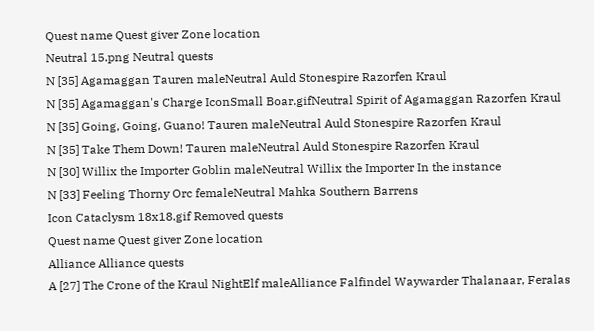Quest name Quest giver Zone location
Neutral 15.png Neutral quests
N [35] Agamaggan Tauren maleNeutral Auld Stonespire Razorfen Kraul
N [35] Agamaggan's Charge IconSmall Boar.gifNeutral Spirit of Agamaggan Razorfen Kraul
N [35] Going, Going, Guano! Tauren maleNeutral Auld Stonespire Razorfen Kraul
N [35] Take Them Down! Tauren maleNeutral Auld Stonespire Razorfen Kraul
N [30] Willix the Importer Goblin maleNeutral Willix the Importer In the instance
N [33] Feeling Thorny Orc femaleNeutral Mahka Southern Barrens
Icon Cataclysm 18x18.gif Removed quests
Quest name Quest giver Zone location
Alliance Alliance quests
A [27] The Crone of the Kraul NightElf maleAlliance Falfindel Waywarder Thalanaar, Feralas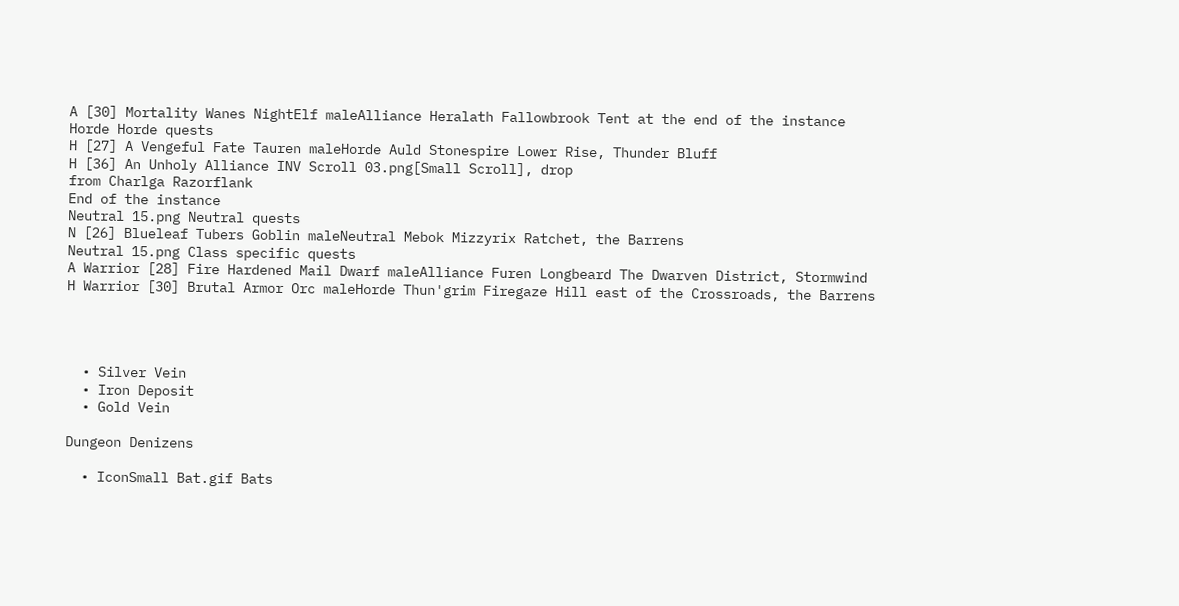A [30] Mortality Wanes NightElf maleAlliance Heralath Fallowbrook Tent at the end of the instance
Horde Horde quests
H [27] A Vengeful Fate Tauren maleHorde Auld Stonespire Lower Rise, Thunder Bluff
H [36] An Unholy Alliance INV Scroll 03.png[Small Scroll], drop
from Charlga Razorflank
End of the instance
Neutral 15.png Neutral quests
N [26] Blueleaf Tubers Goblin maleNeutral Mebok Mizzyrix Ratchet, the Barrens
Neutral 15.png Class specific quests
A Warrior [28] Fire Hardened Mail Dwarf maleAlliance Furen Longbeard The Dwarven District, Stormwind
H Warrior [30] Brutal Armor Orc maleHorde Thun'grim Firegaze Hill east of the Crossroads, the Barrens




  • Silver Vein
  • Iron Deposit
  • Gold Vein

Dungeon Denizens

  • IconSmall Bat.gif Bats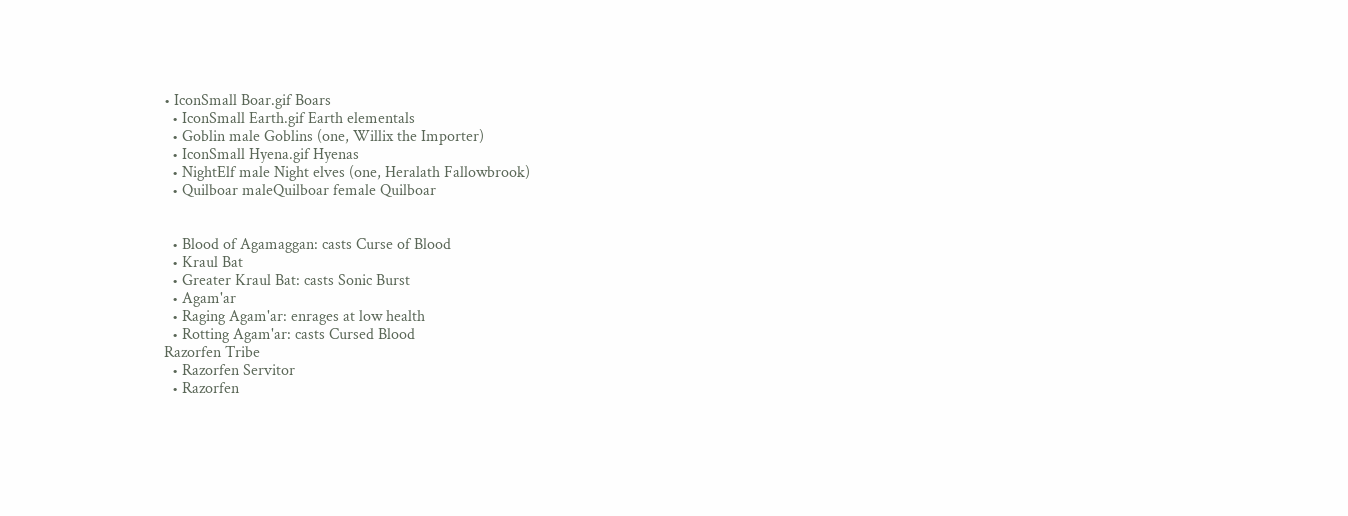• IconSmall Boar.gif Boars
  • IconSmall Earth.gif Earth elementals
  • Goblin male Goblins (one, Willix the Importer)
  • IconSmall Hyena.gif Hyenas
  • NightElf male Night elves (one, Heralath Fallowbrook)
  • Quilboar maleQuilboar female Quilboar


  • Blood of Agamaggan: casts Curse of Blood
  • Kraul Bat
  • Greater Kraul Bat: casts Sonic Burst
  • Agam'ar
  • Raging Agam'ar: enrages at low health
  • Rotting Agam'ar: casts Cursed Blood
Razorfen Tribe
  • Razorfen Servitor
  • Razorfen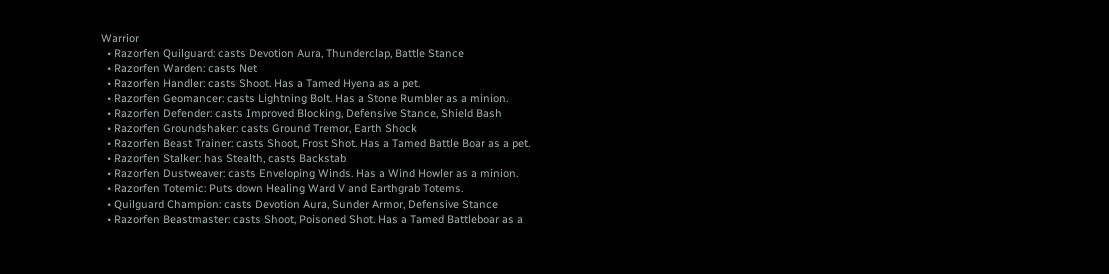Warrior
  • Razorfen Quilguard: casts Devotion Aura, Thunderclap, Battle Stance
  • Razorfen Warden: casts Net
  • Razorfen Handler: casts Shoot. Has a Tamed Hyena as a pet.
  • Razorfen Geomancer: casts Lightning Bolt. Has a Stone Rumbler as a minion.
  • Razorfen Defender: casts Improved Blocking, Defensive Stance, Shield Bash
  • Razorfen Groundshaker: casts Ground Tremor, Earth Shock
  • Razorfen Beast Trainer: casts Shoot, Frost Shot. Has a Tamed Battle Boar as a pet.
  • Razorfen Stalker: has Stealth, casts Backstab
  • Razorfen Dustweaver: casts Enveloping Winds. Has a Wind Howler as a minion.
  • Razorfen Totemic: Puts down Healing Ward V and Earthgrab Totems.
  • Quilguard Champion: casts Devotion Aura, Sunder Armor, Defensive Stance
  • Razorfen Beastmaster: casts Shoot, Poisoned Shot. Has a Tamed Battleboar as a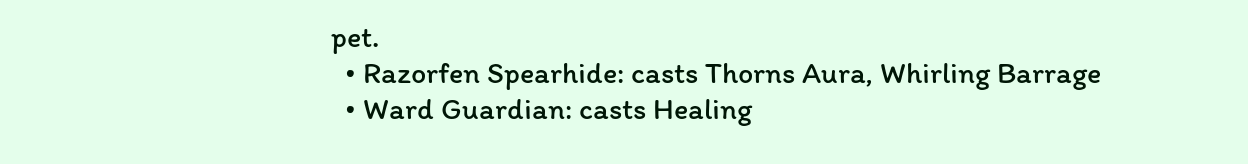pet.
  • Razorfen Spearhide: casts Thorns Aura, Whirling Barrage
  • Ward Guardian: casts Healing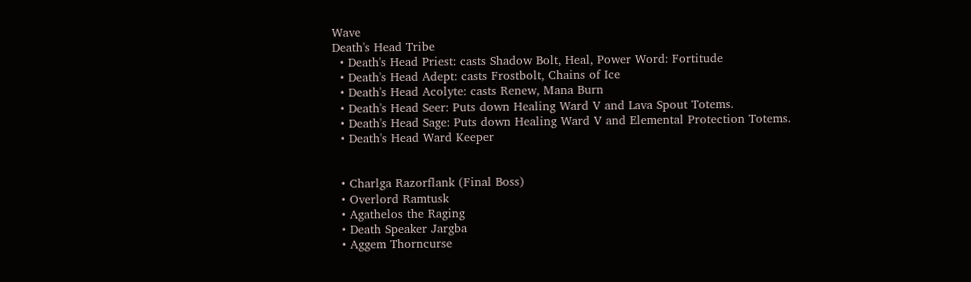Wave
Death's Head Tribe
  • Death's Head Priest: casts Shadow Bolt, Heal, Power Word: Fortitude
  • Death's Head Adept: casts Frostbolt, Chains of Ice
  • Death's Head Acolyte: casts Renew, Mana Burn
  • Death's Head Seer: Puts down Healing Ward V and Lava Spout Totems.
  • Death's Head Sage: Puts down Healing Ward V and Elemental Protection Totems.
  • Death's Head Ward Keeper


  • Charlga Razorflank (Final Boss)
  • Overlord Ramtusk
  • Agathelos the Raging
  • Death Speaker Jargba
  • Aggem Thorncurse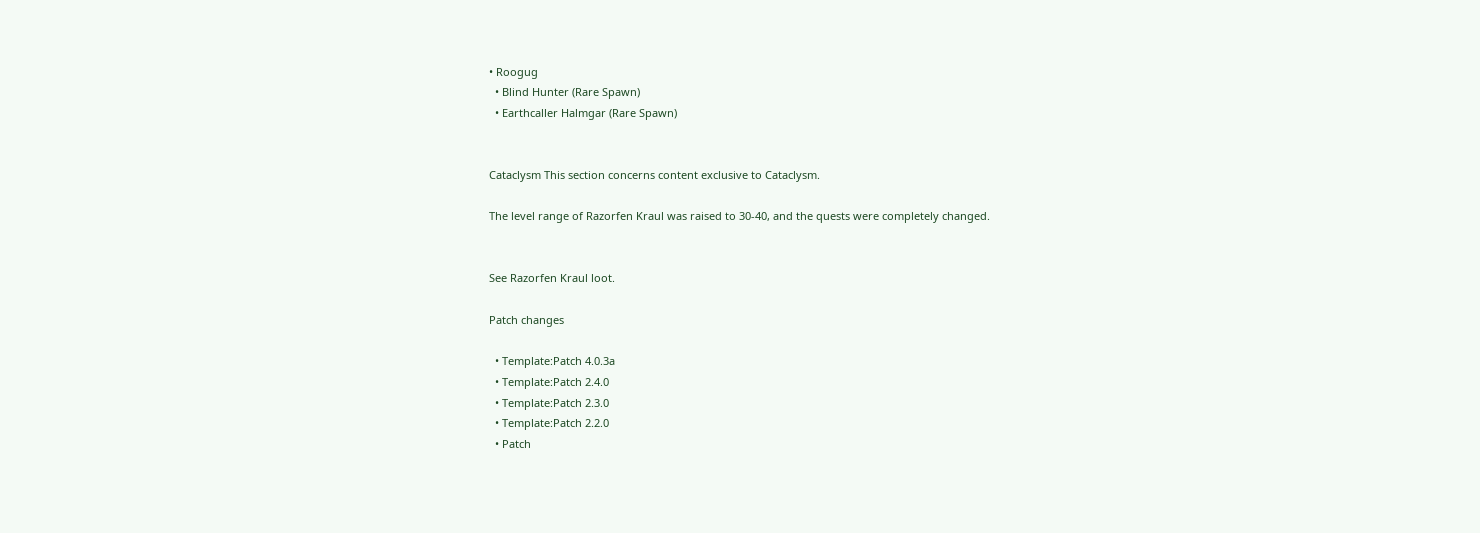• Roogug
  • Blind Hunter (Rare Spawn)
  • Earthcaller Halmgar (Rare Spawn)


Cataclysm This section concerns content exclusive to Cataclysm.

The level range of Razorfen Kraul was raised to 30-40, and the quests were completely changed.


See Razorfen Kraul loot.

Patch changes

  • Template:Patch 4.0.3a
  • Template:Patch 2.4.0
  • Template:Patch 2.3.0
  • Template:Patch 2.2.0
  • Patch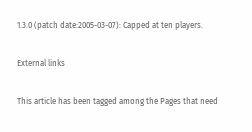1.3.0 (patch date:2005-03-07): Capped at ten players.

External links

This article has been tagged among the Pages that need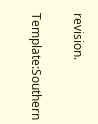revision.

Template:Southern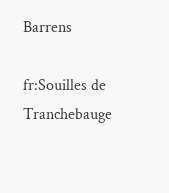Barrens

fr:Souilles de Tranchebauge